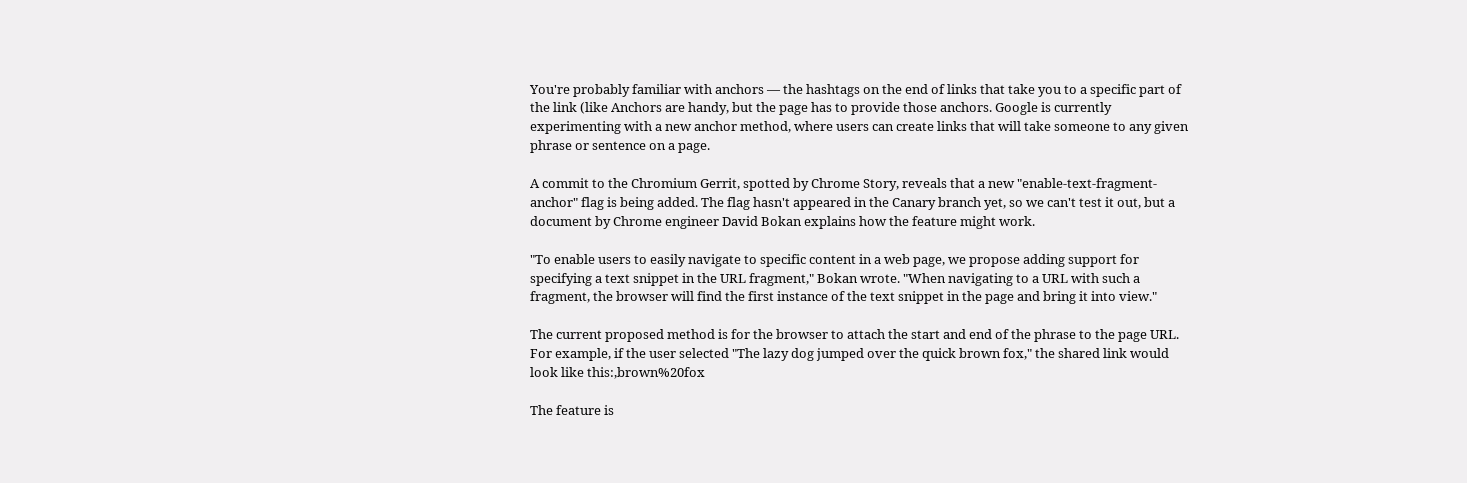You're probably familiar with anchors — the hashtags on the end of links that take you to a specific part of the link (like Anchors are handy, but the page has to provide those anchors. Google is currently experimenting with a new anchor method, where users can create links that will take someone to any given phrase or sentence on a page.

A commit to the Chromium Gerrit, spotted by Chrome Story, reveals that a new "enable-text-fragment-anchor" flag is being added. The flag hasn't appeared in the Canary branch yet, so we can't test it out, but a document by Chrome engineer David Bokan explains how the feature might work.

"To enable users to easily navigate to specific content in a web page, we propose adding support for specifying a text snippet in the URL fragment," Bokan wrote. "When navigating to a URL with such a fragment, the browser will find the first instance of the text snippet in the page and bring it into view."

The current proposed method is for the browser to attach the start and end of the phrase to the page URL. For example, if the user selected "The lazy dog jumped over the quick brown fox," the shared link would look like this:,brown%20fox

The feature is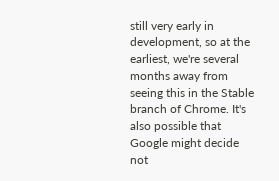still very early in development, so at the earliest, we're several months away from seeing this in the Stable branch of Chrome. It's also possible that Google might decide not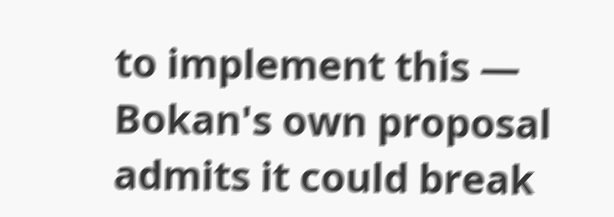to implement this — Bokan's own proposal admits it could break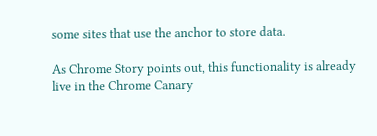some sites that use the anchor to store data.

As Chrome Story points out, this functionality is already live in the Chrome Canary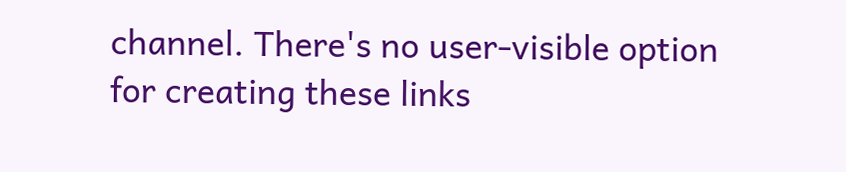channel. There's no user-visible option for creating these links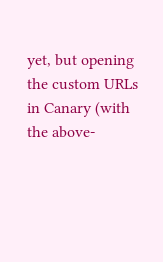yet, but opening the custom URLs in Canary (with the above-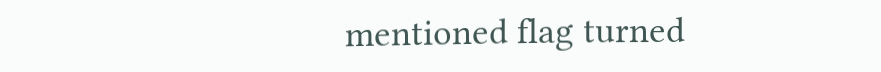mentioned flag turned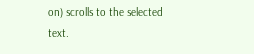on) scrolls to the selected text.